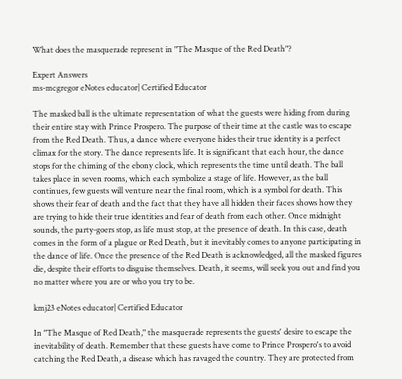What does the masquerade represent in "The Masque of the Red Death"?

Expert Answers
ms-mcgregor eNotes educator| Certified Educator

The masked ball is the ultimate representation of what the guests were hiding from during their entire stay with Prince Prospero. The purpose of their time at the castle was to escape from the Red Death. Thus, a dance where everyone hides their true identity is a perfect climax for the story. The dance represents life. It is significant that each hour, the dance stops for the chiming of the ebony clock, which represents the time until death. The ball takes place in seven rooms, which each symbolize a stage of life. However, as the ball continues, few guests will venture near the final room, which is a symbol for death. This shows their fear of death and the fact that they have all hidden their faces shows how they are trying to hide their true identities and fear of death from each other. Once midnight sounds, the party-goers stop, as life must stop, at the presence of death. In this case, death comes in the form of a plague or Red Death, but it inevitably comes to anyone participating in the dance of life. Once the presence of the Red Death is acknowledged, all the masked figures die, despite their efforts to disguise themselves. Death, it seems, will seek you out and find you no matter where you are or who you try to be.

kmj23 eNotes educator| Certified Educator

In "The Masque of Red Death," the masquerade represents the guests' desire to escape the inevitability of death. Remember that these guests have come to Prince Prospero's to avoid catching the Red Death, a disease which has ravaged the country. They are protected from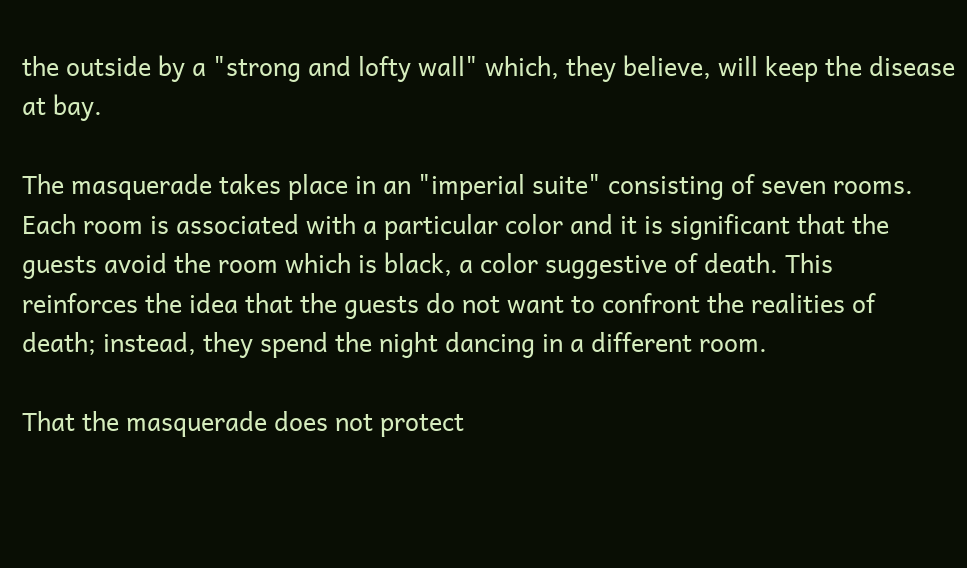the outside by a "strong and lofty wall" which, they believe, will keep the disease at bay.

The masquerade takes place in an "imperial suite" consisting of seven rooms. Each room is associated with a particular color and it is significant that the guests avoid the room which is black, a color suggestive of death. This reinforces the idea that the guests do not want to confront the realities of death; instead, they spend the night dancing in a different room.

That the masquerade does not protect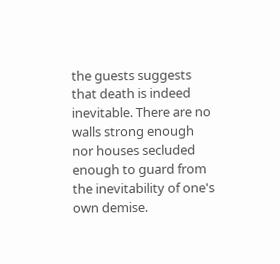the guests suggests that death is indeed inevitable. There are no walls strong enough nor houses secluded enough to guard from the inevitability of one's own demise.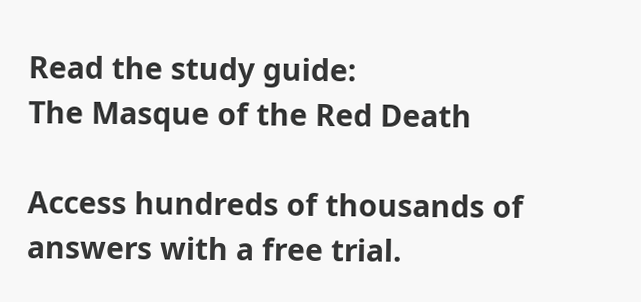Read the study guide:
The Masque of the Red Death

Access hundreds of thousands of answers with a free trial.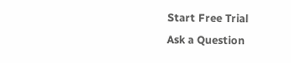Start Free Trial
Ask a Question